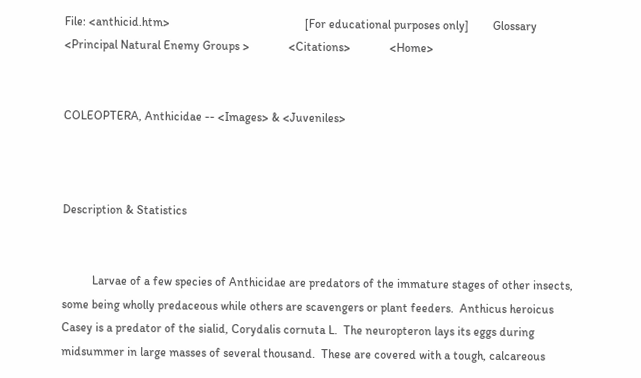File: <anthicid.htm>                                             [For educational purposes only]        Glossary            <Principal Natural Enemy Groups >             <Citations>             <Home>


COLEOPTERA, Anthicidae -- <Images> & <Juveniles>



Description & Statistics


          Larvae of a few species of Anthicidae are predators of the immature stages of other insects, some being wholly predaceous while others are scavengers or plant feeders.  Anthicus heroicus Casey is a predator of the sialid, Corydalis cornuta L.  The neuropteron lays its eggs during midsummer in large masses of several thousand.  These are covered with a tough, calcareous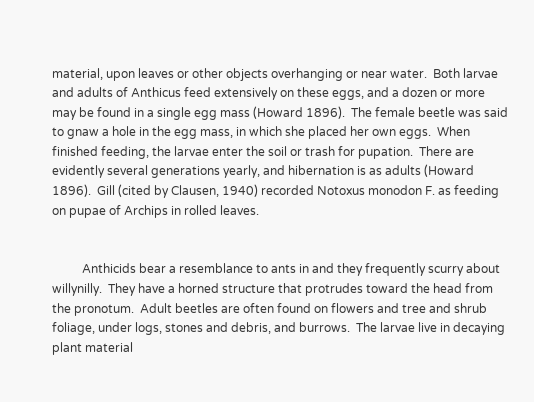material, upon leaves or other objects overhanging or near water.  Both larvae and adults of Anthicus feed extensively on these eggs, and a dozen or more may be found in a single egg mass (Howard 1896).  The female beetle was said to gnaw a hole in the egg mass, in which she placed her own eggs.  When finished feeding, the larvae enter the soil or trash for pupation.  There are evidently several generations yearly, and hibernation is as adults (Howard 1896).  Gill (cited by Clausen, 1940) recorded Notoxus monodon F. as feeding on pupae of Archips in rolled leaves.


          Anthicids bear a resemblance to ants in and they frequently scurry about willynilly.  They have a horned structure that protrudes toward the head from the pronotum.  Adult beetles are often found on flowers and tree and shrub foliage, under logs, stones and debris, and burrows.  The larvae live in decaying plant material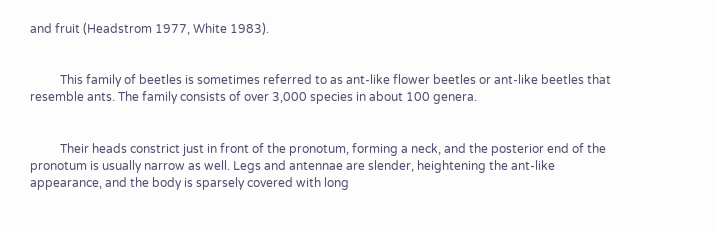and fruit (Headstrom 1977, White 1983).


          This family of beetles is sometimes referred to as ant-like flower beetles or ant-like beetles that resemble ants. The family consists of over 3,000 species in about 100 genera.


          Their heads constrict just in front of the pronotum, forming a neck, and the posterior end of the pronotum is usually narrow as well. Legs and antennae are slender, heightening the ant-like appearance, and the body is sparsely covered with long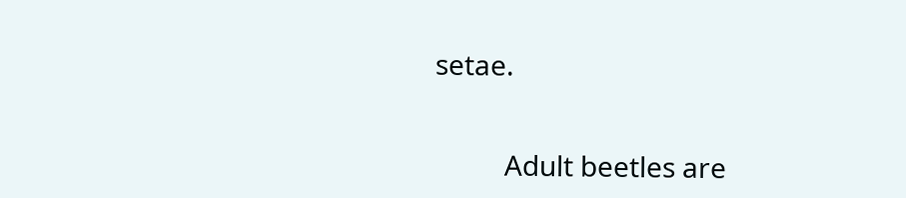setae.


          Adult beetles are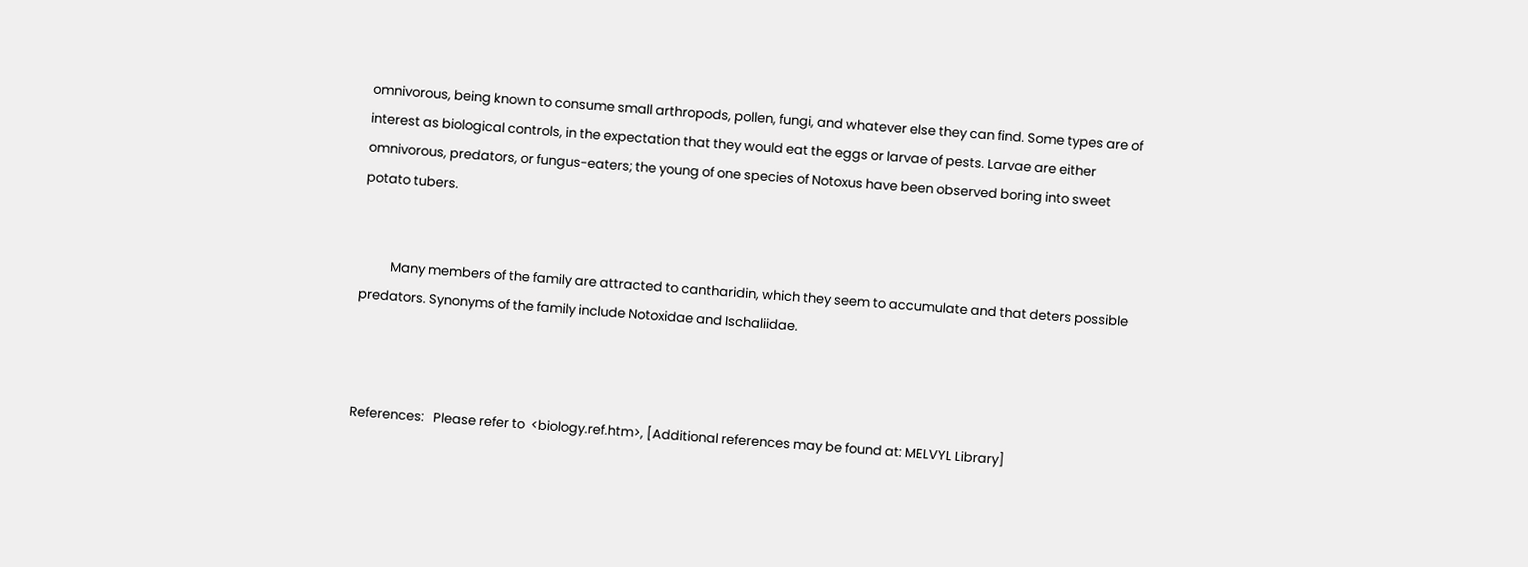omnivorous, being known to consume small arthropods, pollen, fungi, and whatever else they can find. Some types are of interest as biological controls, in the expectation that they would eat the eggs or larvae of pests. Larvae are either omnivorous, predators, or fungus-eaters; the young of one species of Notoxus have been observed boring into sweet potato tubers.


          Many members of the family are attracted to cantharidin, which they seem to accumulate and that deters possible predators. Synonyms of the family include Notoxidae and Ischaliidae.



References:   Please refer to  <biology.ref.htm>, [Additional references may be found at: MELVYL Library]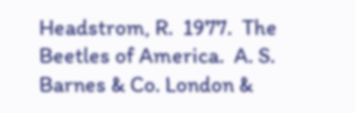Headstrom, R.  1977.  The Beetles of America.  A. S. Barnes & Co. London &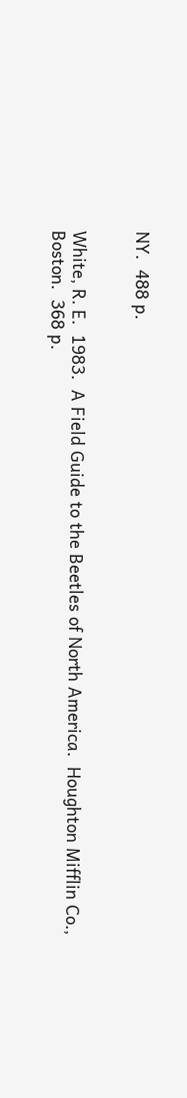NY.  488 p.


White, R. E.  1983.  A Field Guide to the Beetles of North America.  Houghton Mifflin Co., Boston.  368 p.